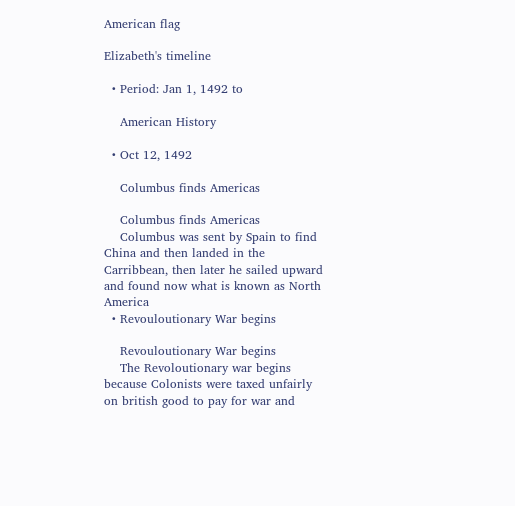American flag

Elizabeth's timeline

  • Period: Jan 1, 1492 to

    American History

  • Oct 12, 1492

    Columbus finds Americas

    Columbus finds Americas
    Columbus was sent by Spain to find China and then landed in the Carribbean, then later he sailed upward and found now what is known as North America
  • Revouloutionary War begins

    Revouloutionary War begins
    The Revoloutionary war begins because Colonists were taxed unfairly on british good to pay for war and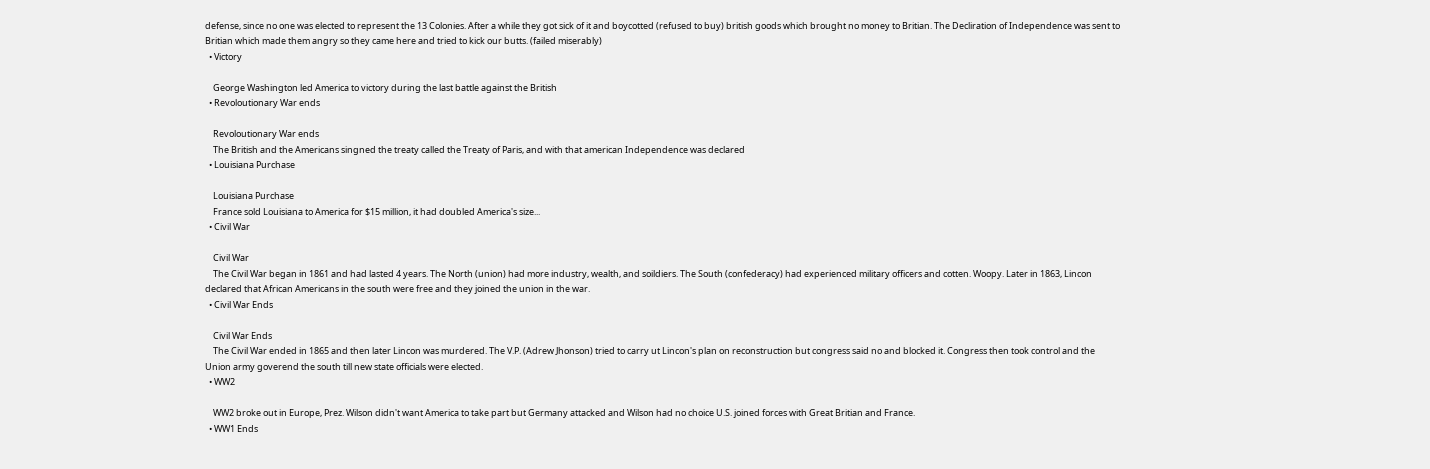defense, since no one was elected to represent the 13 Colonies. After a while they got sick of it and boycotted (refused to buy) british goods which brought no money to Britian. The Decliration of Independence was sent to Britian which made them angry so they came here and tried to kick our butts. (failed miserably)
  • Victory

    George Washington led America to victory during the last battle against the British
  • Revoloutionary War ends

    Revoloutionary War ends
    The British and the Americans singned the treaty called the Treaty of Paris, and with that american Independence was declared
  • Louisiana Purchase

    Louisiana Purchase
    France sold Louisiana to America for $15 million, it had doubled America's size...
  • Civil War

    Civil War
    The Civil War began in 1861 and had lasted 4 years. The North (union) had more industry, wealth, and soildiers. The South (confederacy) had experienced military officers and cotten. Woopy. Later in 1863, Lincon declared that African Americans in the south were free and they joined the union in the war.
  • Civil War Ends

    Civil War Ends
    The Civil War ended in 1865 and then later Lincon was murdered. The V.P. (Adrew Jhonson) tried to carry ut Lincon's plan on reconstruction but congress said no and blocked it. Congress then took control and the Union army goverend the south till new state officials were elected.
  • WW2

    WW2 broke out in Europe, Prez. Wilson didn't want America to take part but Germany attacked and Wilson had no choice U.S. joined forces with Great Britian and France.
  • WW1 Ends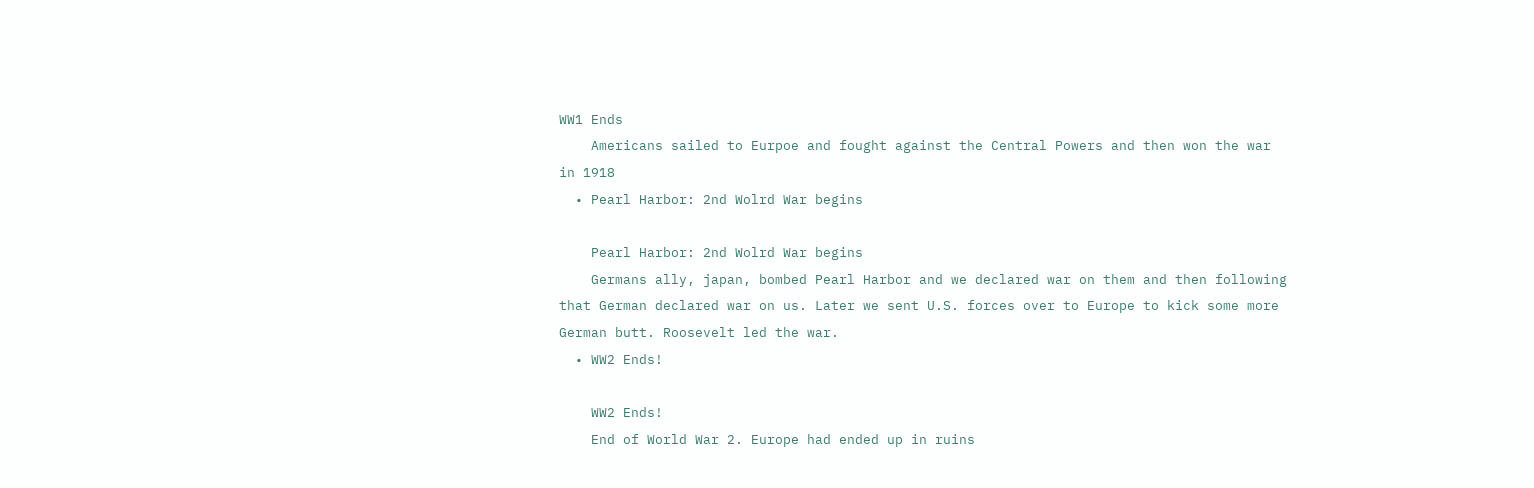WW1 Ends
    Americans sailed to Eurpoe and fought against the Central Powers and then won the war in 1918
  • Pearl Harbor: 2nd Wolrd War begins

    Pearl Harbor: 2nd Wolrd War begins
    Germans ally, japan, bombed Pearl Harbor and we declared war on them and then following that German declared war on us. Later we sent U.S. forces over to Europe to kick some more German butt. Roosevelt led the war.
  • WW2 Ends!

    WW2 Ends!
    End of World War 2. Europe had ended up in ruins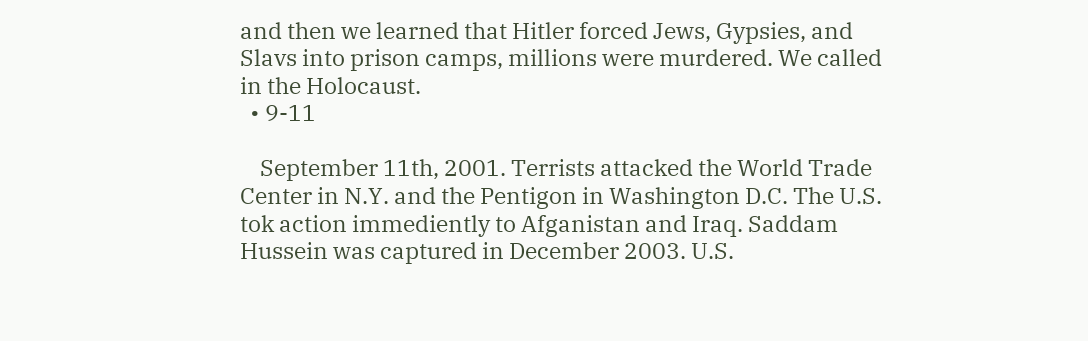and then we learned that Hitler forced Jews, Gypsies, and Slavs into prison camps, millions were murdered. We called in the Holocaust.
  • 9-11

    September 11th, 2001. Terrists attacked the World Trade Center in N.Y. and the Pentigon in Washington D.C. The U.S. tok action immediently to Afganistan and Iraq. Saddam Hussein was captured in December 2003. U.S.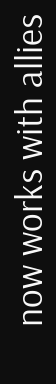now works with allies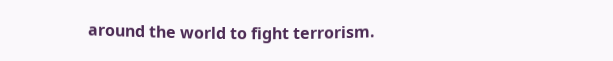around the world to fight terrorism.